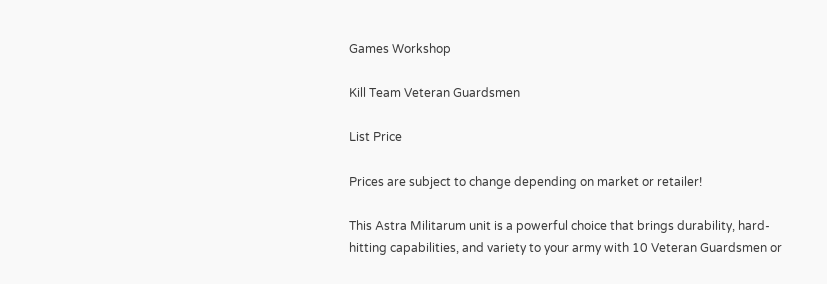Games Workshop

Kill Team Veteran Guardsmen

List Price

Prices are subject to change depending on market or retailer!

This Astra Militarum unit is a powerful choice that brings durability, hard-hitting capabilities, and variety to your army with 10 Veteran Guardsmen or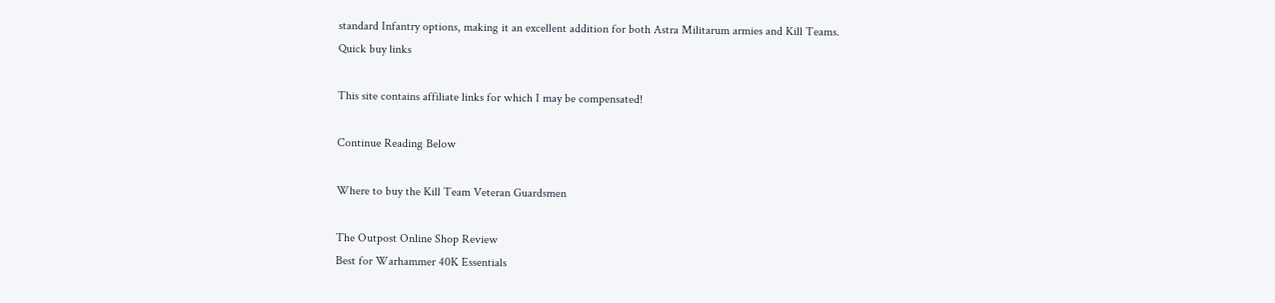standard Infantry options, making it an excellent addition for both Astra Militarum armies and Kill Teams.
Quick buy links

This site contains affiliate links for which I may be compensated!

Continue Reading Below

Where to buy the Kill Team Veteran Guardsmen

The Outpost Online Shop Review
Best for Warhammer 40K Essentials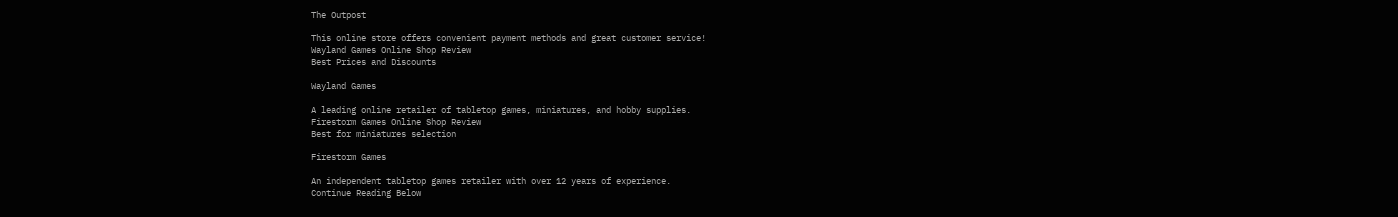The Outpost

This online store offers convenient payment methods and great customer service!
Wayland Games Online Shop Review
Best Prices and Discounts

Wayland Games

A leading online retailer of tabletop games, miniatures, and hobby supplies.
Firestorm Games Online Shop Review
Best for miniatures selection

Firestorm Games

An independent tabletop games retailer with over 12 years of experience.
Continue Reading Below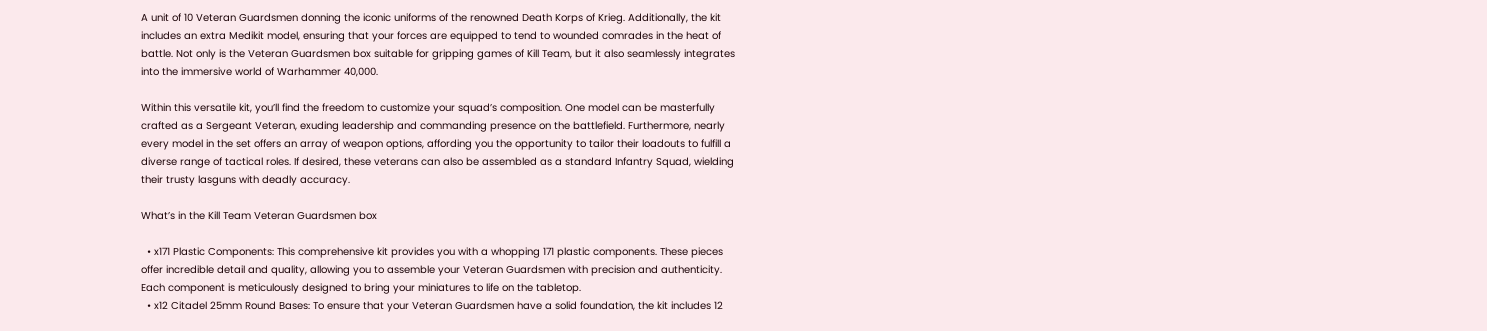A unit of 10 Veteran Guardsmen donning the iconic uniforms of the renowned Death Korps of Krieg. Additionally, the kit includes an extra Medikit model, ensuring that your forces are equipped to tend to wounded comrades in the heat of battle. Not only is the Veteran Guardsmen box suitable for gripping games of Kill Team, but it also seamlessly integrates into the immersive world of Warhammer 40,000.

Within this versatile kit, you’ll find the freedom to customize your squad’s composition. One model can be masterfully crafted as a Sergeant Veteran, exuding leadership and commanding presence on the battlefield. Furthermore, nearly every model in the set offers an array of weapon options, affording you the opportunity to tailor their loadouts to fulfill a diverse range of tactical roles. If desired, these veterans can also be assembled as a standard Infantry Squad, wielding their trusty lasguns with deadly accuracy.

What’s in the Kill Team Veteran Guardsmen box

  • x171 Plastic Components: This comprehensive kit provides you with a whopping 171 plastic components. These pieces offer incredible detail and quality, allowing you to assemble your Veteran Guardsmen with precision and authenticity. Each component is meticulously designed to bring your miniatures to life on the tabletop.
  • x12 Citadel 25mm Round Bases: To ensure that your Veteran Guardsmen have a solid foundation, the kit includes 12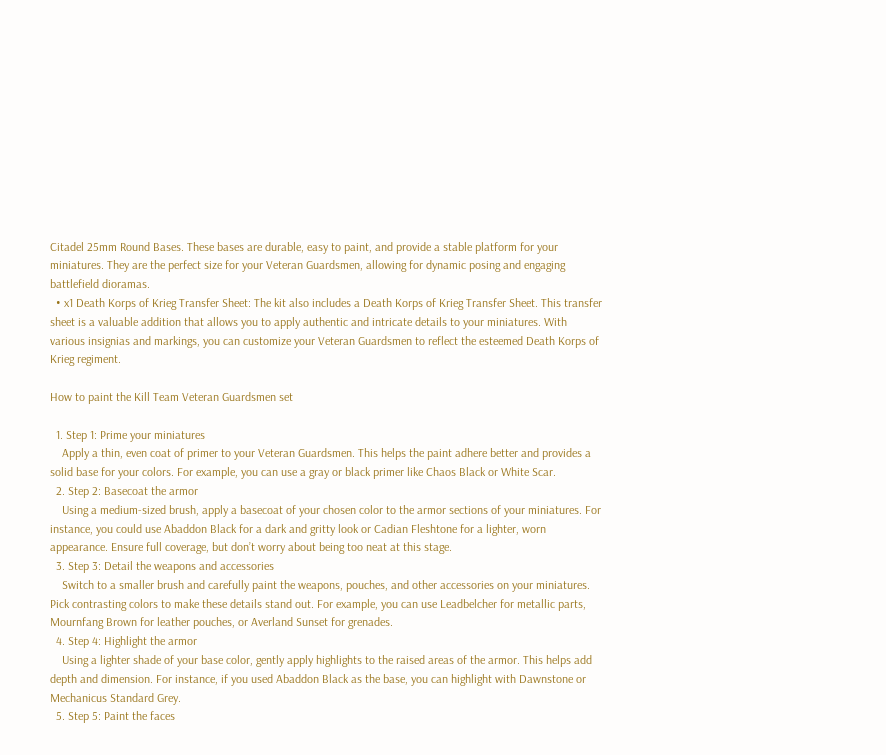Citadel 25mm Round Bases. These bases are durable, easy to paint, and provide a stable platform for your miniatures. They are the perfect size for your Veteran Guardsmen, allowing for dynamic posing and engaging battlefield dioramas.
  • x1 Death Korps of Krieg Transfer Sheet: The kit also includes a Death Korps of Krieg Transfer Sheet. This transfer sheet is a valuable addition that allows you to apply authentic and intricate details to your miniatures. With various insignias and markings, you can customize your Veteran Guardsmen to reflect the esteemed Death Korps of Krieg regiment.

How to paint the Kill Team Veteran Guardsmen set

  1. Step 1: Prime your miniatures
    Apply a thin, even coat of primer to your Veteran Guardsmen. This helps the paint adhere better and provides a solid base for your colors. For example, you can use a gray or black primer like Chaos Black or White Scar.
  2. Step 2: Basecoat the armor
    Using a medium-sized brush, apply a basecoat of your chosen color to the armor sections of your miniatures. For instance, you could use Abaddon Black for a dark and gritty look or Cadian Fleshtone for a lighter, worn appearance. Ensure full coverage, but don’t worry about being too neat at this stage.
  3. Step 3: Detail the weapons and accessories
    Switch to a smaller brush and carefully paint the weapons, pouches, and other accessories on your miniatures. Pick contrasting colors to make these details stand out. For example, you can use Leadbelcher for metallic parts, Mournfang Brown for leather pouches, or Averland Sunset for grenades.
  4. Step 4: Highlight the armor
    Using a lighter shade of your base color, gently apply highlights to the raised areas of the armor. This helps add depth and dimension. For instance, if you used Abaddon Black as the base, you can highlight with Dawnstone or Mechanicus Standard Grey.
  5. Step 5: Paint the faces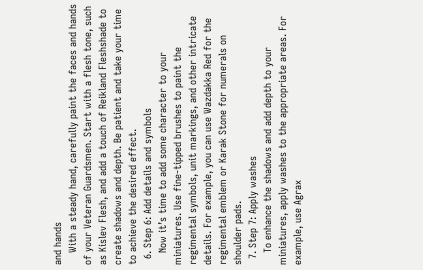and hands
    With a steady hand, carefully paint the faces and hands of your Veteran Guardsmen. Start with a flesh tone, such as Kislev Flesh, and add a touch of Reikland Fleshshade to create shadows and depth. Be patient and take your time to achieve the desired effect.
  6. Step 6: Add details and symbols
    Now it’s time to add some character to your miniatures. Use fine-tipped brushes to paint the regimental symbols, unit markings, and other intricate details. For example, you can use Wazdakka Red for the regimental emblem or Karak Stone for numerals on shoulder pads.
  7. Step 7: Apply washes
    To enhance the shadows and add depth to your miniatures, apply washes to the appropriate areas. For example, use Agrax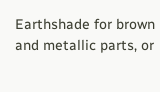Earthshade for brown and metallic parts, or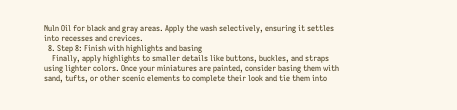Nuln Oil for black and gray areas. Apply the wash selectively, ensuring it settles into recesses and crevices.
  8. Step 8: Finish with highlights and basing
    Finally, apply highlights to smaller details like buttons, buckles, and straps using lighter colors. Once your miniatures are painted, consider basing them with sand, tufts, or other scenic elements to complete their look and tie them into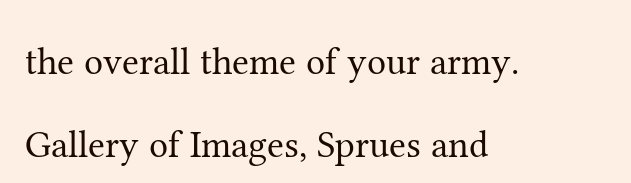the overall theme of your army.

Gallery of Images, Sprues and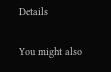Details

You might also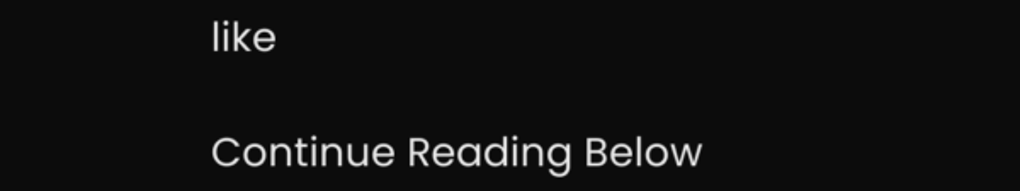like

Continue Reading Below